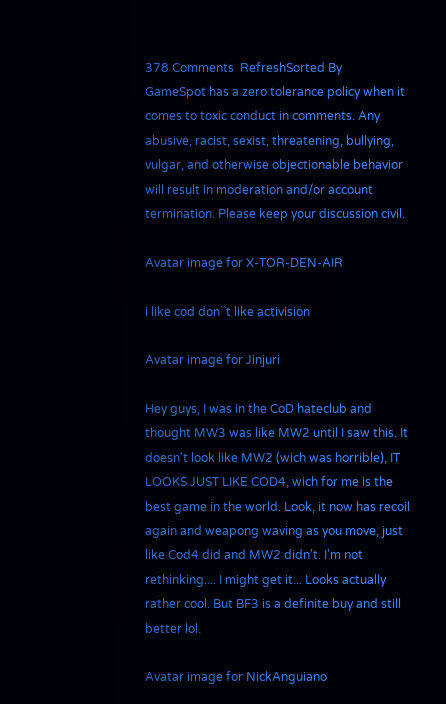378 Comments  RefreshSorted By
GameSpot has a zero tolerance policy when it comes to toxic conduct in comments. Any abusive, racist, sexist, threatening, bullying, vulgar, and otherwise objectionable behavior will result in moderation and/or account termination. Please keep your discussion civil.

Avatar image for X-TOR-DEN-AIR

i like cod don``t like activision

Avatar image for Jinjuri

Hey guys, I was in the CoD hateclub and thought MW3 was like MW2 until I saw this. It doesn't look like MW2 (wich was horrible), IT LOOKS JUST LIKE COD4, wich for me is the best game in the world. Look, it now has recoil again and weapong waving as you move, just like Cod4 did and MW2 didn't. I'm not rethinking.... I might get it... Looks actually rather cool. But BF3 is a definite buy and still better lol.

Avatar image for NickAnguiano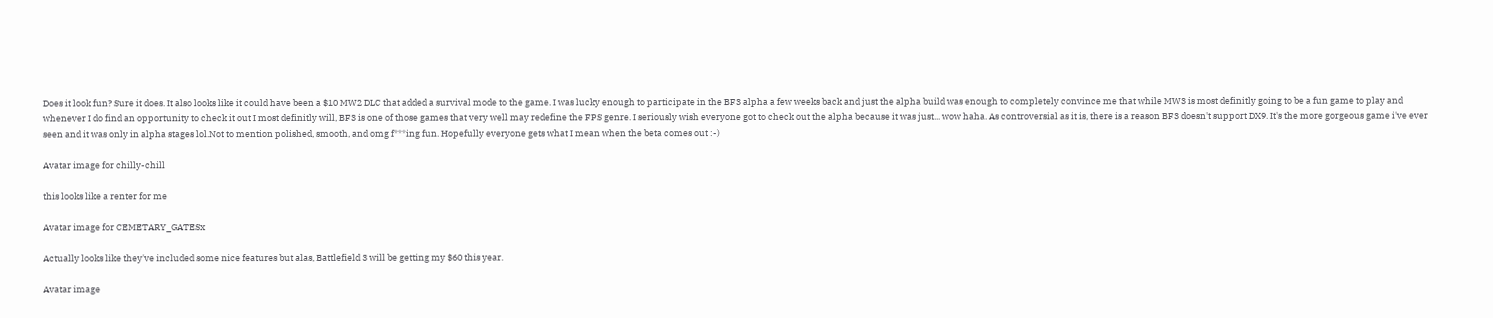Does it look fun? Sure it does. It also looks like it could have been a $10 MW2 DLC that added a survival mode to the game. I was lucky enough to participate in the BF3 alpha a few weeks back and just the alpha build was enough to completely convince me that while MW3 is most definitly going to be a fun game to play and whenever I do find an opportunity to check it out I most definitly will, BF3 is one of those games that very well may redefine the FPS genre. I seriously wish everyone got to check out the alpha because it was just... wow haha. As controversial as it is, there is a reason BF3 doesn't support DX9. It's the more gorgeous game i've ever seen and it was only in alpha stages lol.Not to mention polished, smooth, and omg f***ing fun. Hopefully everyone gets what I mean when the beta comes out :-)

Avatar image for chilly-chill

this looks like a renter for me

Avatar image for CEMETARY_GATESx

Actually looks like they've included some nice features but alas, Battlefield 3 will be getting my $60 this year.

Avatar image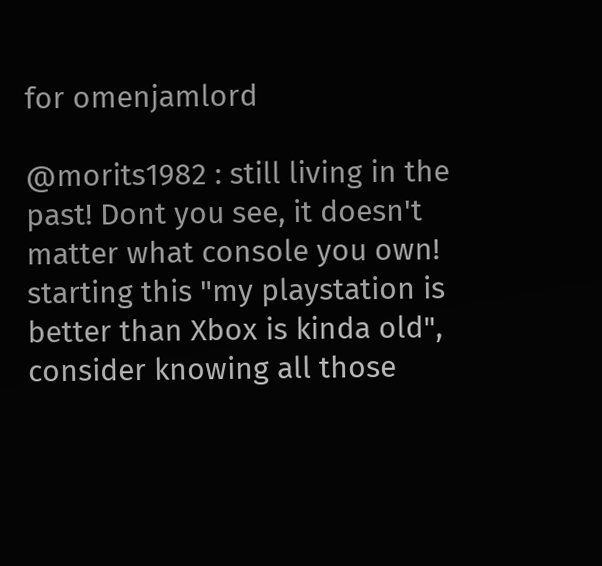for omenjamlord

@morits1982 : still living in the past! Dont you see, it doesn't matter what console you own! starting this "my playstation is better than Xbox is kinda old", consider knowing all those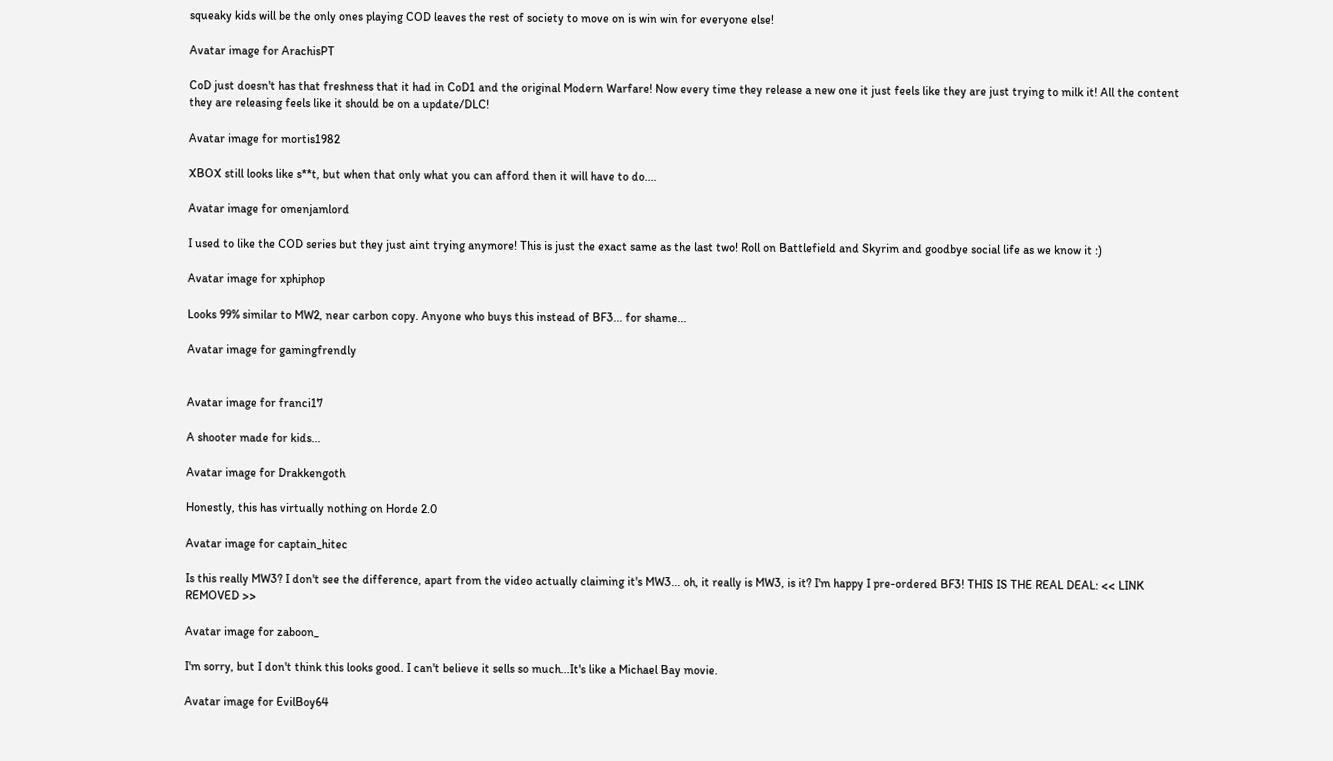squeaky kids will be the only ones playing COD leaves the rest of society to move on is win win for everyone else!

Avatar image for ArachisPT

CoD just doesn't has that freshness that it had in CoD1 and the original Modern Warfare! Now every time they release a new one it just feels like they are just trying to milk it! All the content they are releasing feels like it should be on a update/DLC!

Avatar image for mortis1982

XBOX still looks like s**t, but when that only what you can afford then it will have to do....

Avatar image for omenjamlord

I used to like the COD series but they just aint trying anymore! This is just the exact same as the last two! Roll on Battlefield and Skyrim and goodbye social life as we know it :)

Avatar image for xphiphop

Looks 99% similar to MW2, near carbon copy. Anyone who buys this instead of BF3... for shame...

Avatar image for gamingfrendly


Avatar image for franci17

A shooter made for kids...

Avatar image for Drakkengoth

Honestly, this has virtually nothing on Horde 2.0

Avatar image for captain_hitec

Is this really MW3? I don't see the difference, apart from the video actually claiming it's MW3... oh, it really is MW3, is it? I'm happy I pre-ordered BF3! THIS IS THE REAL DEAL: << LINK REMOVED >>

Avatar image for zaboon_

I'm sorry, but I don't think this looks good. I can't believe it sells so much...It's like a Michael Bay movie.

Avatar image for EvilBoy64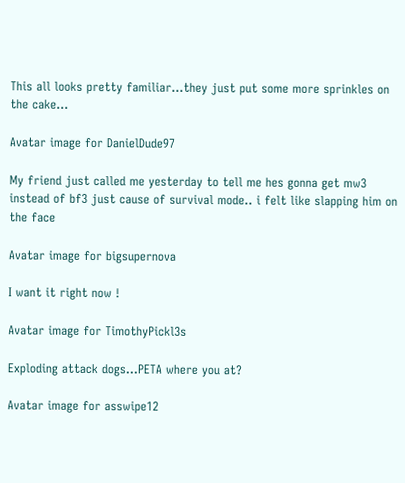This all looks pretty familiar...they just put some more sprinkles on the cake...

Avatar image for DanielDude97

My friend just called me yesterday to tell me hes gonna get mw3 instead of bf3 just cause of survival mode.. i felt like slapping him on the face

Avatar image for bigsupernova

I want it right now !

Avatar image for TimothyPickl3s

Exploding attack dogs...PETA where you at?

Avatar image for asswipe12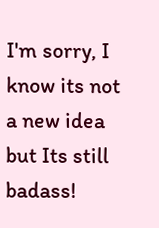I'm sorry, I know its not a new idea but Its still badass!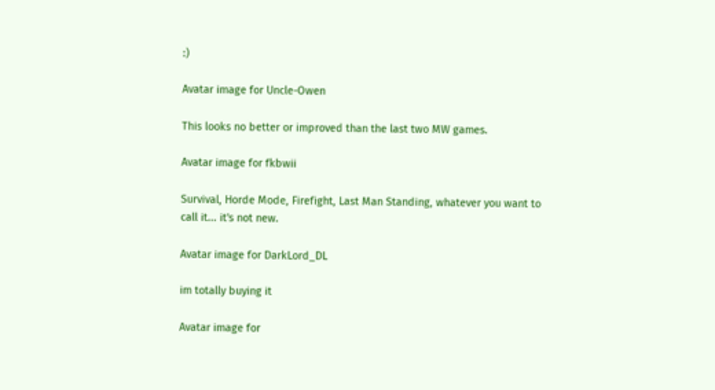:)

Avatar image for Uncle-Owen

This looks no better or improved than the last two MW games.

Avatar image for fkbwii

Survival, Horde Mode, Firefight, Last Man Standing, whatever you want to call it... it's not new.

Avatar image for DarkLord_DL

im totally buying it

Avatar image for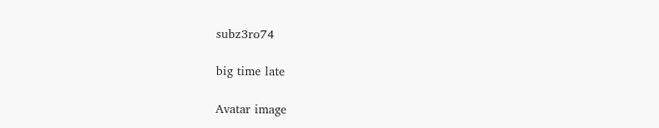subz3ro74

big time late

Avatar image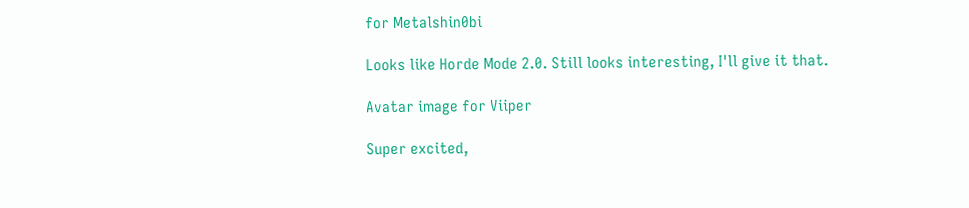for Metalshin0bi

Looks like Horde Mode 2.0. Still looks interesting, I'll give it that.

Avatar image for Viiper

Super excited,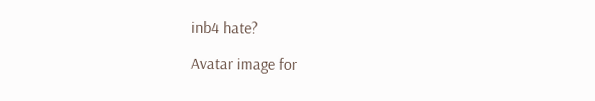inb4 hate?

Avatar image for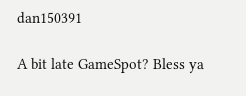dan150391

A bit late GameSpot? Bless ya